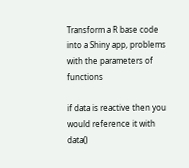Transform a R base code into a Shiny app, problems with the parameters of functions

if data is reactive then you would reference it with data()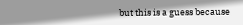but this is a guess because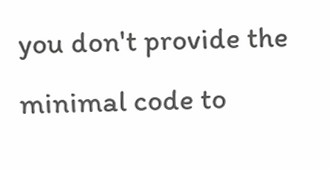you don't provide the minimal code to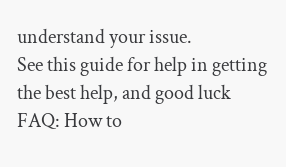understand your issue.
See this guide for help in getting the best help, and good luck
FAQ: How to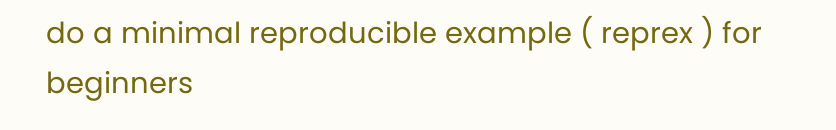do a minimal reproducible example ( reprex ) for beginners